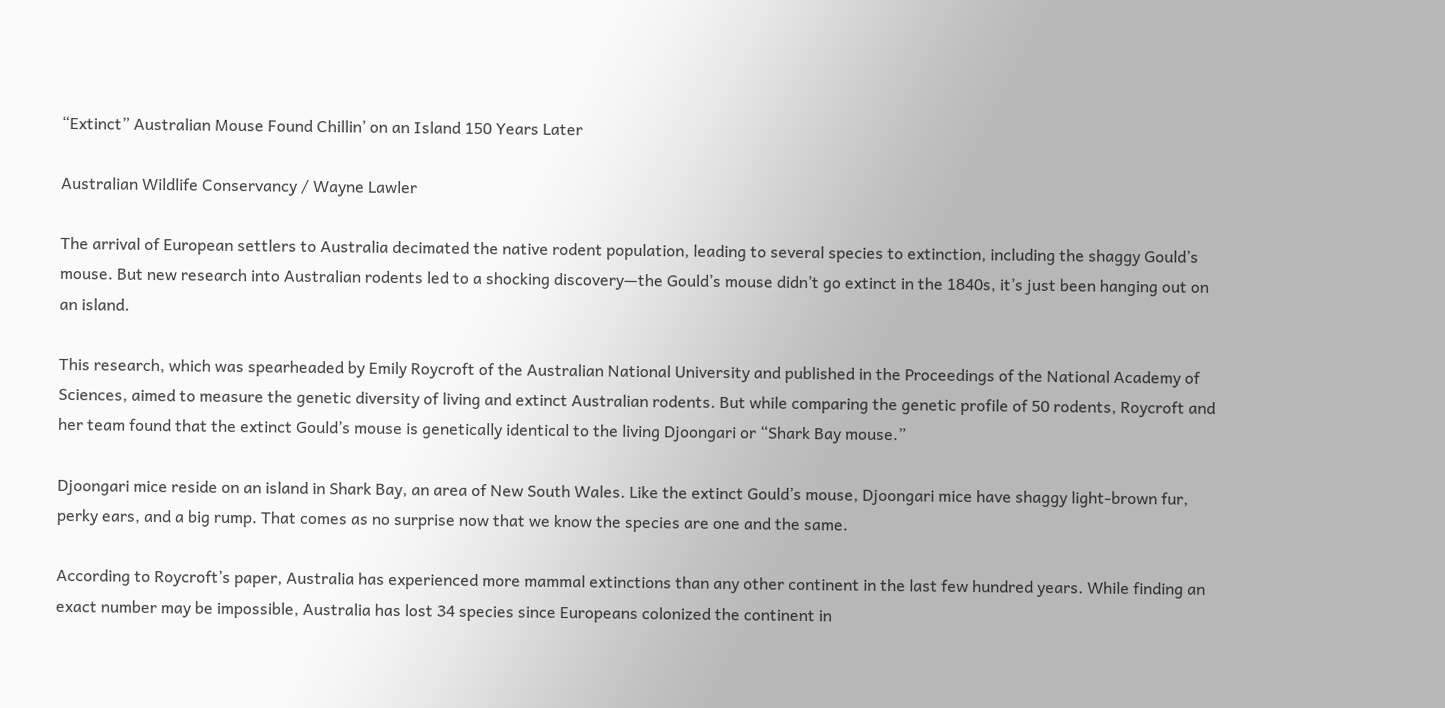“Extinct” Australian Mouse Found Chillin’ on an Island 150 Years Later

Australian Wildlife Conservancy / Wayne Lawler

The arrival of European settlers to Australia decimated the native rodent population, leading to several species to extinction, including the shaggy Gould’s mouse. But new research into Australian rodents led to a shocking discovery—the Gould’s mouse didn’t go extinct in the 1840s, it’s just been hanging out on an island.

This research, which was spearheaded by Emily Roycroft of the Australian National University and published in the Proceedings of the National Academy of Sciences, aimed to measure the genetic diversity of living and extinct Australian rodents. But while comparing the genetic profile of 50 rodents, Roycroft and her team found that the extinct Gould’s mouse is genetically identical to the living Djoongari or “Shark Bay mouse.”

Djoongari mice reside on an island in Shark Bay, an area of New South Wales. Like the extinct Gould’s mouse, Djoongari mice have shaggy light-brown fur, perky ears, and a big rump. That comes as no surprise now that we know the species are one and the same.

According to Roycroft’s paper, Australia has experienced more mammal extinctions than any other continent in the last few hundred years. While finding an exact number may be impossible, Australia has lost 34 species since Europeans colonized the continent in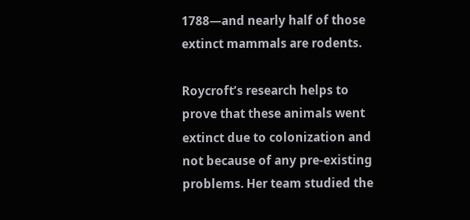1788—and nearly half of those extinct mammals are rodents.

Roycroft’s research helps to prove that these animals went extinct due to colonization and not because of any pre-existing problems. Her team studied the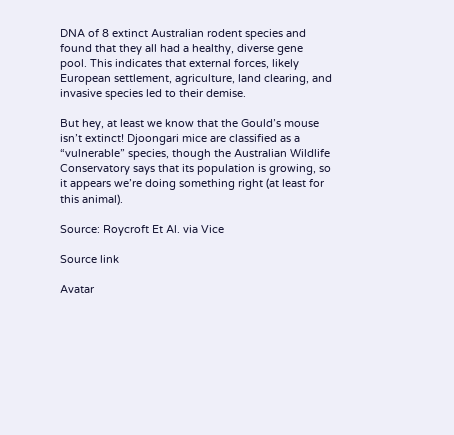DNA of 8 extinct Australian rodent species and found that they all had a healthy, diverse gene pool. This indicates that external forces, likely European settlement, agriculture, land clearing, and invasive species led to their demise.

But hey, at least we know that the Gould’s mouse isn’t extinct! Djoongari mice are classified as a “vulnerable” species, though the Australian Wildlife Conservatory says that its population is growing, so it appears we’re doing something right (at least for this animal).

Source: Roycroft Et Al. via Vice

Source link

Avatar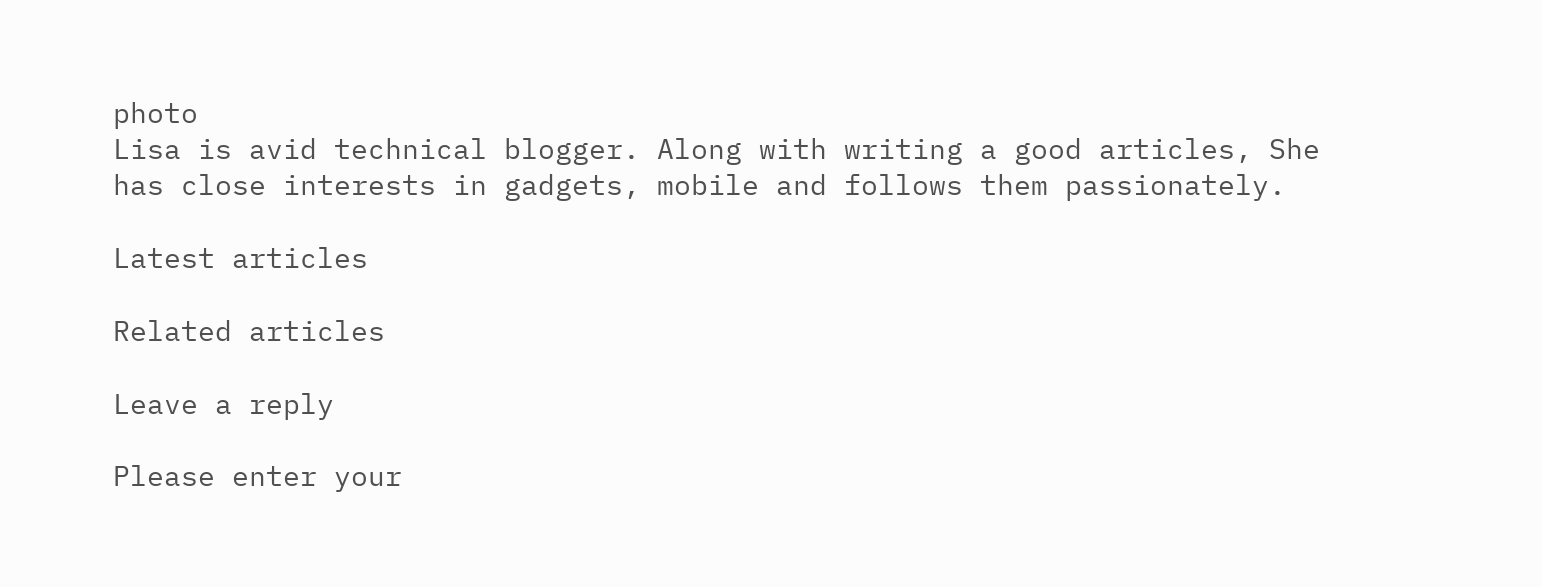photo
Lisa is avid technical blogger. Along with writing a good articles, She has close interests in gadgets, mobile and follows them passionately.

Latest articles

Related articles

Leave a reply

Please enter your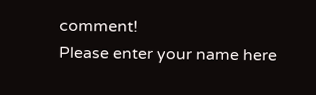comment!
Please enter your name here